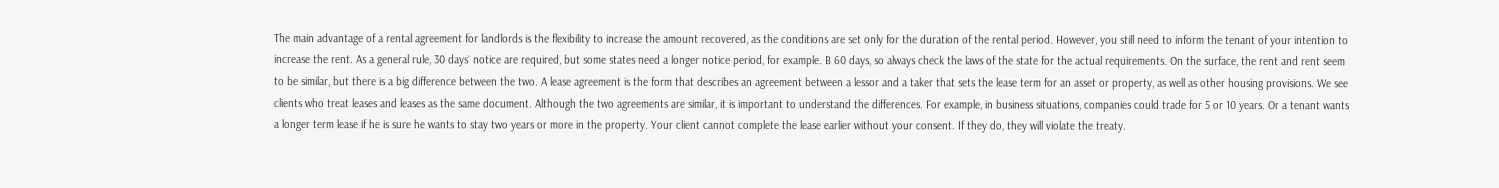The main advantage of a rental agreement for landlords is the flexibility to increase the amount recovered, as the conditions are set only for the duration of the rental period. However, you still need to inform the tenant of your intention to increase the rent. As a general rule, 30 days` notice are required, but some states need a longer notice period, for example. B 60 days, so always check the laws of the state for the actual requirements. On the surface, the rent and rent seem to be similar, but there is a big difference between the two. A lease agreement is the form that describes an agreement between a lessor and a taker that sets the lease term for an asset or property, as well as other housing provisions. We see clients who treat leases and leases as the same document. Although the two agreements are similar, it is important to understand the differences. For example, in business situations, companies could trade for 5 or 10 years. Or a tenant wants a longer term lease if he is sure he wants to stay two years or more in the property. Your client cannot complete the lease earlier without your consent. If they do, they will violate the treaty.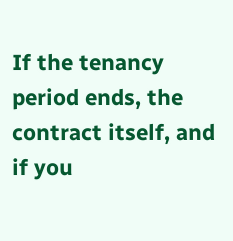If the tenancy period ends, the contract itself, and if you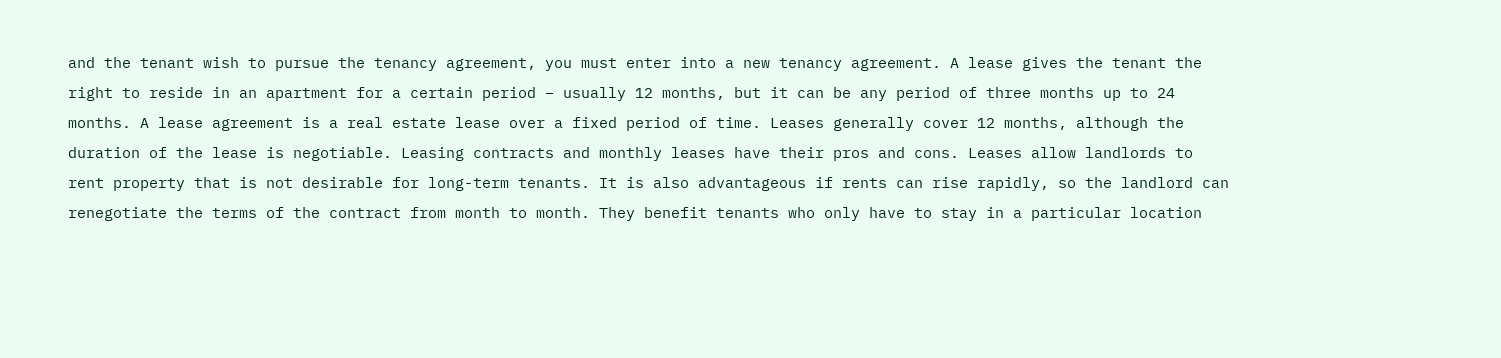and the tenant wish to pursue the tenancy agreement, you must enter into a new tenancy agreement. A lease gives the tenant the right to reside in an apartment for a certain period – usually 12 months, but it can be any period of three months up to 24 months. A lease agreement is a real estate lease over a fixed period of time. Leases generally cover 12 months, although the duration of the lease is negotiable. Leasing contracts and monthly leases have their pros and cons. Leases allow landlords to rent property that is not desirable for long-term tenants. It is also advantageous if rents can rise rapidly, so the landlord can renegotiate the terms of the contract from month to month. They benefit tenants who only have to stay in a particular location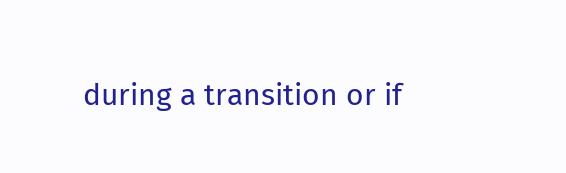during a transition or if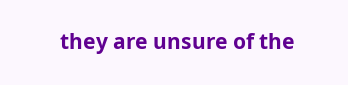they are unsure of the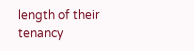length of their tenancy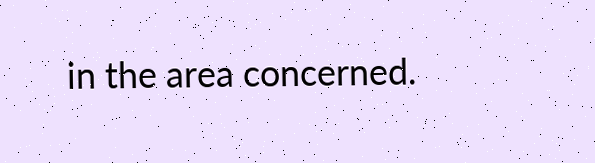in the area concerned.